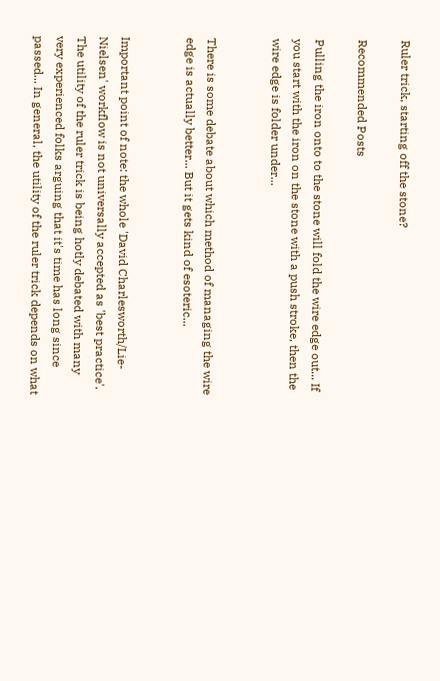Ruler trick, starting off the stone?

Recommended Posts

Pulling the iron onto to the stone will fold the wire edge out... If you start with the iron on the stone with a push stroke, then the wire edge is folder under...


There is some debate about which method of managing the wire edge is actually better... But it gets kind of esoteric...


Important point of note: the whole 'David Charlesworth/Lie-Nielsen' workflow is not universally accepted as 'best practice'. The utility of the ruler trick is being hotly debated with many very experienced folks arguing that it's time has long since passed... In general, the utility of the ruler trick depends on what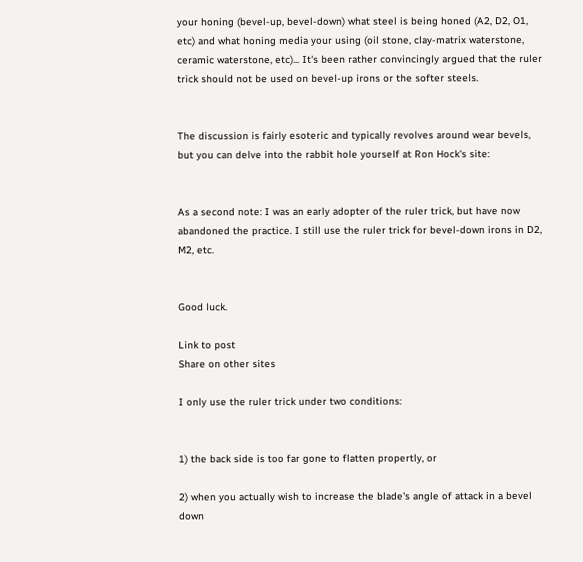your honing (bevel-up, bevel-down) what steel is being honed (A2, D2, O1, etc) and what honing media your using (oil stone, clay-matrix waterstone, ceramic waterstone, etc)... It's been rather convincingly argued that the ruler trick should not be used on bevel-up irons or the softer steels.


The discussion is fairly esoteric and typically revolves around wear bevels, but you can delve into the rabbit hole yourself at Ron Hock's site:


As a second note: I was an early adopter of the ruler trick, but have now abandoned the practice. I still use the ruler trick for bevel-down irons in D2, M2, etc.


Good luck.

Link to post
Share on other sites

I only use the ruler trick under two conditions:


1) the back side is too far gone to flatten propertly, or

2) when you actually wish to increase the blade's angle of attack in a bevel down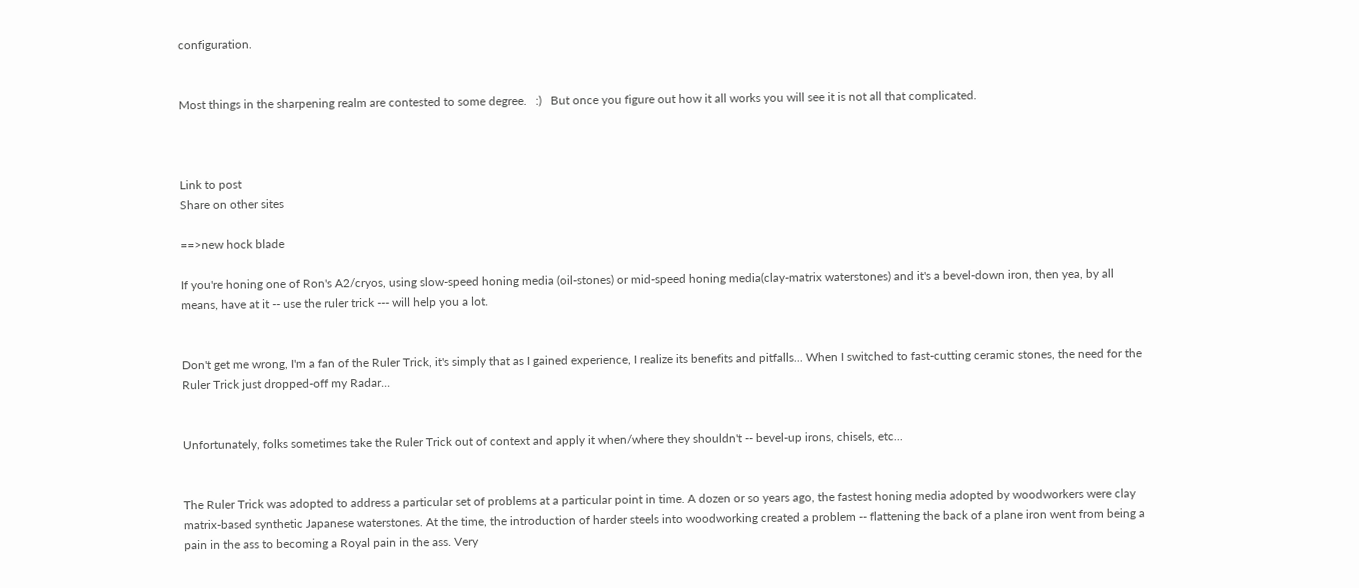configuration.


Most things in the sharpening realm are contested to some degree.   :)   But once you figure out how it all works you will see it is not all that complicated.



Link to post
Share on other sites

==>new hock blade

If you're honing one of Ron's A2/cryos, using slow-speed honing media (oil-stones) or mid-speed honing media(clay-matrix waterstones) and it's a bevel-down iron, then yea, by all means, have at it -- use the ruler trick --- will help you a lot.


Don't get me wrong, I'm a fan of the Ruler Trick, it's simply that as I gained experience, I realize its benefits and pitfalls... When I switched to fast-cutting ceramic stones, the need for the Ruler Trick just dropped-off my Radar...


Unfortunately, folks sometimes take the Ruler Trick out of context and apply it when/where they shouldn't -- bevel-up irons, chisels, etc...


The Ruler Trick was adopted to address a particular set of problems at a particular point in time. A dozen or so years ago, the fastest honing media adopted by woodworkers were clay matrix-based synthetic Japanese waterstones. At the time, the introduction of harder steels into woodworking created a problem -- flattening the back of a plane iron went from being a pain in the ass to becoming a Royal pain in the ass. Very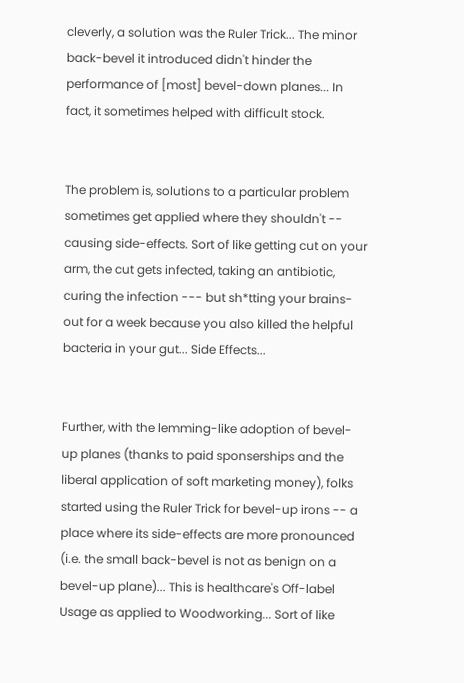cleverly, a solution was the Ruler Trick... The minor back-bevel it introduced didn't hinder the performance of [most] bevel-down planes... In fact, it sometimes helped with difficult stock.


The problem is, solutions to a particular problem sometimes get applied where they shouldn't -- causing side-effects. Sort of like getting cut on your arm, the cut gets infected, taking an antibiotic, curing the infection --- but sh*tting your brains-out for a week because you also killed the helpful bacteria in your gut... Side Effects...


Further, with the lemming-like adoption of bevel-up planes (thanks to paid sponserships and the liberal application of soft marketing money), folks started using the Ruler Trick for bevel-up irons -- a place where its side-effects are more pronounced (i.e. the small back-bevel is not as benign on a bevel-up plane)... This is healthcare's Off-label Usage as applied to Woodworking... Sort of like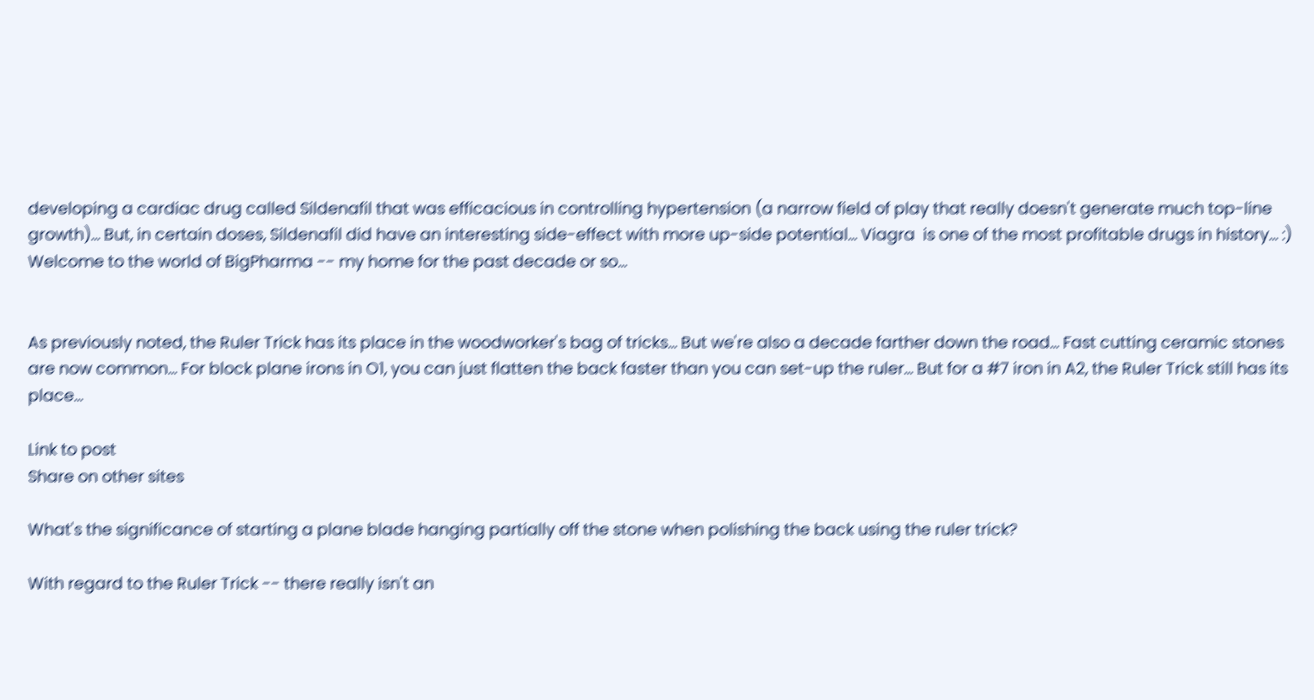developing a cardiac drug called Sildenafil that was efficacious in controlling hypertension (a narrow field of play that really doesn't generate much top-line growth)... But, in certain doses, Sildenafil did have an interesting side-effect with more up-side potential... Viagra  is one of the most profitable drugs in history... :)  Welcome to the world of BigPharma -- my home for the past decade or so...


As previously noted, the Ruler Trick has its place in the woodworker's bag of tricks... But we're also a decade farther down the road... Fast cutting ceramic stones are now common... For block plane irons in O1, you can just flatten the back faster than you can set-up the ruler... But for a #7 iron in A2, the Ruler Trick still has its place...

Link to post
Share on other sites

What's the significance of starting a plane blade hanging partially off the stone when polishing the back using the ruler trick?

With regard to the Ruler Trick -- there really isn't an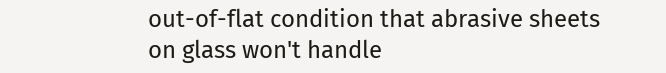out-of-flat condition that abrasive sheets on glass won't handle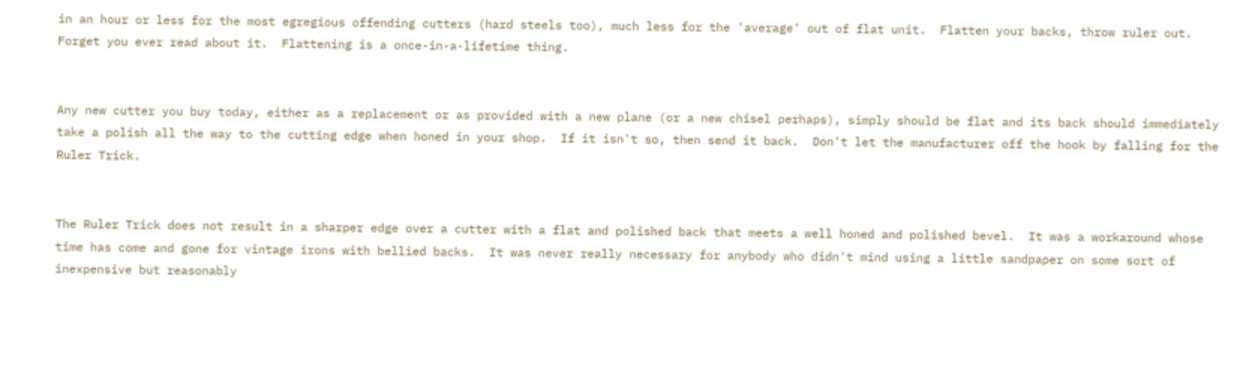in an hour or less for the most egregious offending cutters (hard steels too), much less for the 'average' out of flat unit.  Flatten your backs, throw ruler out.  Forget you ever read about it.  Flattening is a once-in-a-lifetime thing.


Any new cutter you buy today, either as a replacement or as provided with a new plane (or a new chisel perhaps), simply should be flat and its back should immediately take a polish all the way to the cutting edge when honed in your shop.  If it isn't so, then send it back.  Don't let the manufacturer off the hook by falling for the Ruler Trick.


The Ruler Trick does not result in a sharper edge over a cutter with a flat and polished back that meets a well honed and polished bevel.  It was a workaround whose time has come and gone for vintage irons with bellied backs.  It was never really necessary for anybody who didn't mind using a little sandpaper on some sort of inexpensive but reasonably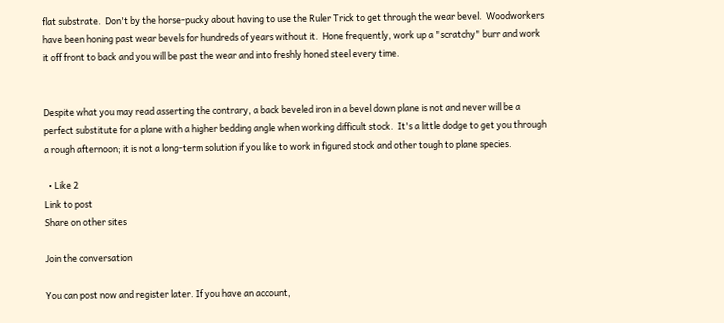flat substrate.  Don't by the horse-pucky about having to use the Ruler Trick to get through the wear bevel.  Woodworkers have been honing past wear bevels for hundreds of years without it.  Hone frequently, work up a "scratchy" burr and work it off front to back and you will be past the wear and into freshly honed steel every time.


Despite what you may read asserting the contrary, a back beveled iron in a bevel down plane is not and never will be a perfect substitute for a plane with a higher bedding angle when working difficult stock.  It's a little dodge to get you through a rough afternoon; it is not a long-term solution if you like to work in figured stock and other tough to plane species.

  • Like 2
Link to post
Share on other sites

Join the conversation

You can post now and register later. If you have an account,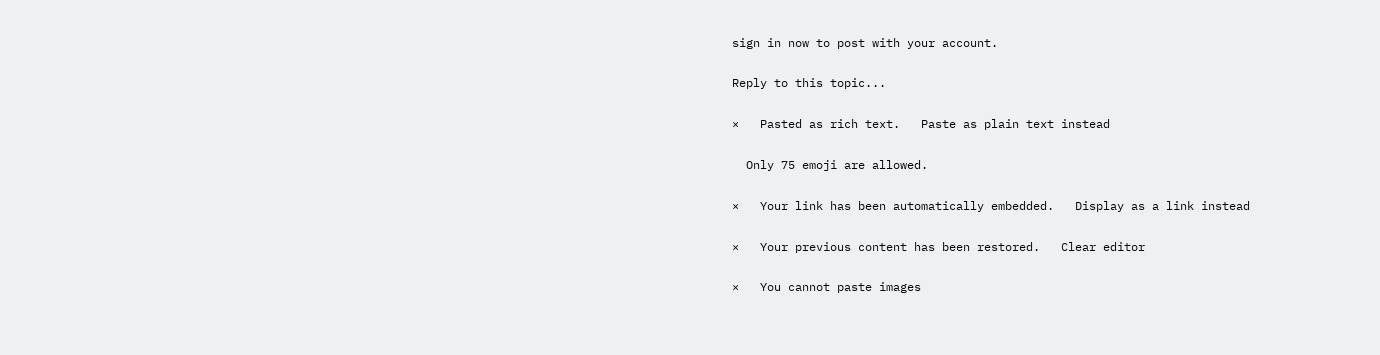sign in now to post with your account.

Reply to this topic...

×   Pasted as rich text.   Paste as plain text instead

  Only 75 emoji are allowed.

×   Your link has been automatically embedded.   Display as a link instead

×   Your previous content has been restored.   Clear editor

×   You cannot paste images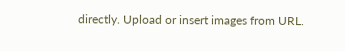directly. Upload or insert images from URL.